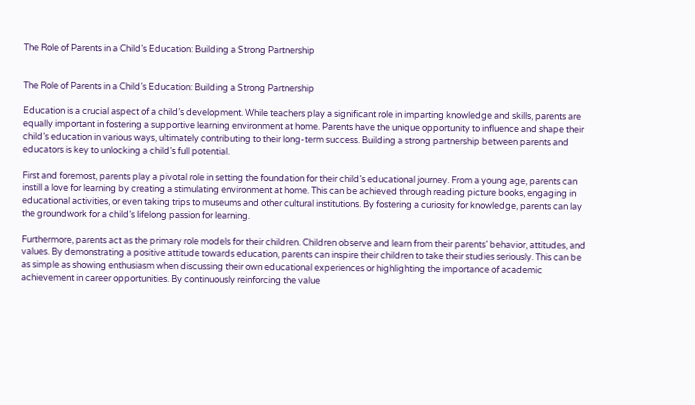The Role of Parents in a Child’s Education: Building a Strong Partnership


The Role of Parents in a Child’s Education: Building a Strong Partnership

Education is a crucial aspect of a child’s development. While teachers play a significant role in imparting knowledge and skills, parents are equally important in fostering a supportive learning environment at home. Parents have the unique opportunity to influence and shape their child’s education in various ways, ultimately contributing to their long-term success. Building a strong partnership between parents and educators is key to unlocking a child’s full potential.

First and foremost, parents play a pivotal role in setting the foundation for their child’s educational journey. From a young age, parents can instill a love for learning by creating a stimulating environment at home. This can be achieved through reading picture books, engaging in educational activities, or even taking trips to museums and other cultural institutions. By fostering a curiosity for knowledge, parents can lay the groundwork for a child’s lifelong passion for learning.

Furthermore, parents act as the primary role models for their children. Children observe and learn from their parents’ behavior, attitudes, and values. By demonstrating a positive attitude towards education, parents can inspire their children to take their studies seriously. This can be as simple as showing enthusiasm when discussing their own educational experiences or highlighting the importance of academic achievement in career opportunities. By continuously reinforcing the value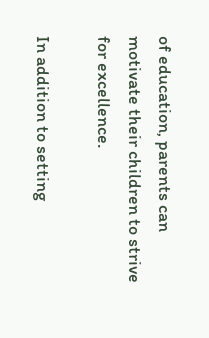of education, parents can motivate their children to strive for excellence.

In addition to setting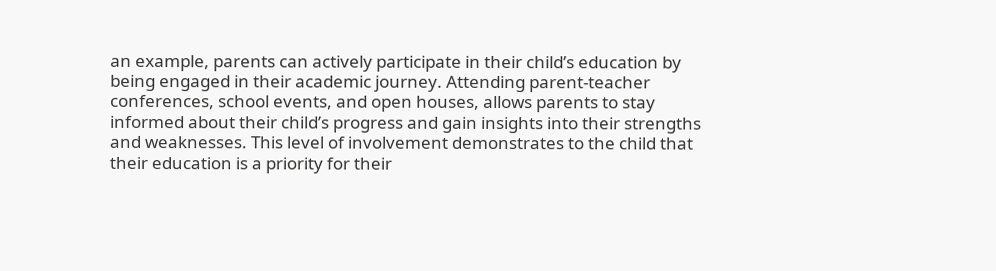an example, parents can actively participate in their child’s education by being engaged in their academic journey. Attending parent-teacher conferences, school events, and open houses, allows parents to stay informed about their child’s progress and gain insights into their strengths and weaknesses. This level of involvement demonstrates to the child that their education is a priority for their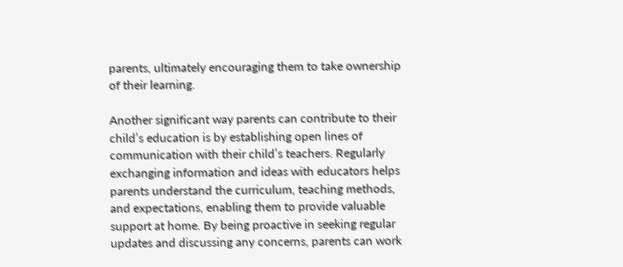parents, ultimately encouraging them to take ownership of their learning.

Another significant way parents can contribute to their child’s education is by establishing open lines of communication with their child’s teachers. Regularly exchanging information and ideas with educators helps parents understand the curriculum, teaching methods, and expectations, enabling them to provide valuable support at home. By being proactive in seeking regular updates and discussing any concerns, parents can work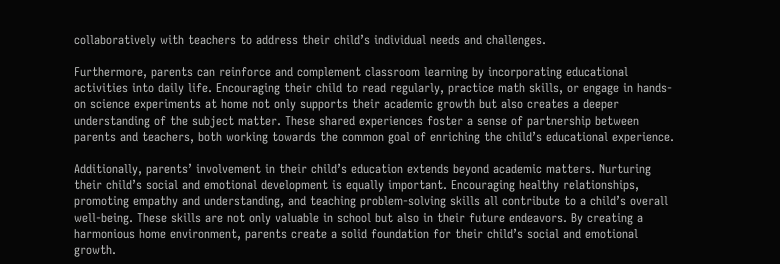collaboratively with teachers to address their child’s individual needs and challenges.

Furthermore, parents can reinforce and complement classroom learning by incorporating educational activities into daily life. Encouraging their child to read regularly, practice math skills, or engage in hands-on science experiments at home not only supports their academic growth but also creates a deeper understanding of the subject matter. These shared experiences foster a sense of partnership between parents and teachers, both working towards the common goal of enriching the child’s educational experience.

Additionally, parents’ involvement in their child’s education extends beyond academic matters. Nurturing their child’s social and emotional development is equally important. Encouraging healthy relationships, promoting empathy and understanding, and teaching problem-solving skills all contribute to a child’s overall well-being. These skills are not only valuable in school but also in their future endeavors. By creating a harmonious home environment, parents create a solid foundation for their child’s social and emotional growth.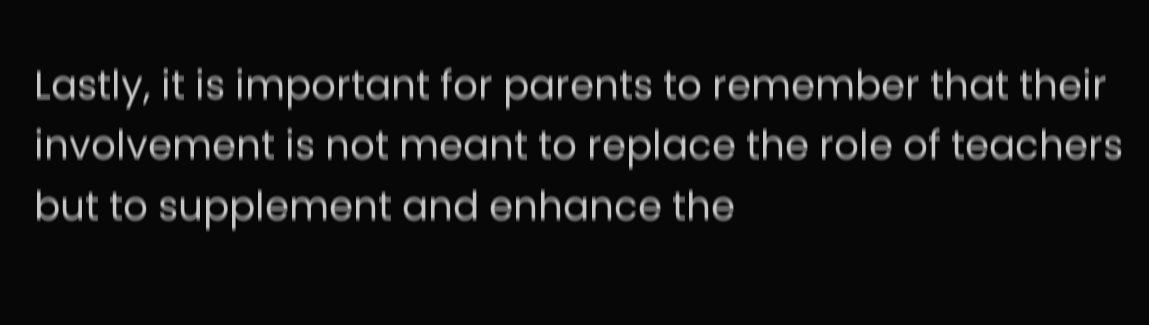Lastly, it is important for parents to remember that their involvement is not meant to replace the role of teachers but to supplement and enhance the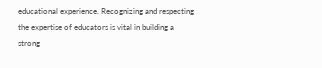educational experience. Recognizing and respecting the expertise of educators is vital in building a strong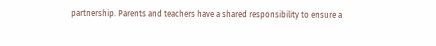partnership. Parents and teachers have a shared responsibility to ensure a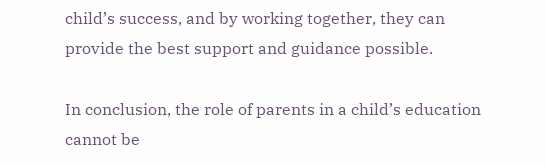child’s success, and by working together, they can provide the best support and guidance possible.

In conclusion, the role of parents in a child’s education cannot be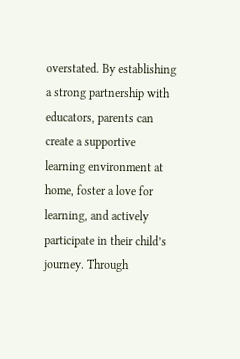overstated. By establishing a strong partnership with educators, parents can create a supportive learning environment at home, foster a love for learning, and actively participate in their child’s journey. Through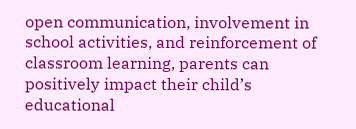open communication, involvement in school activities, and reinforcement of classroom learning, parents can positively impact their child’s educational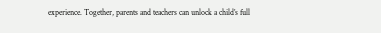experience. Together, parents and teachers can unlock a child’s full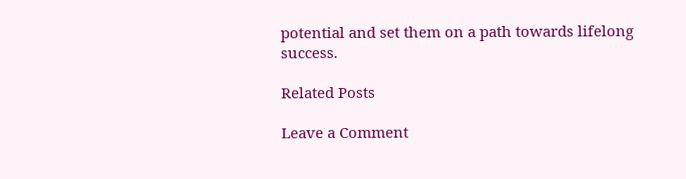potential and set them on a path towards lifelong success.

Related Posts

Leave a Comment